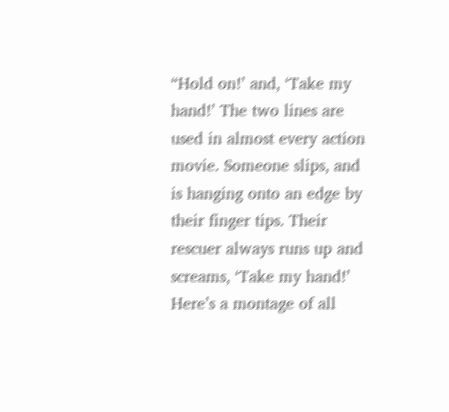“Hold on!’ and, ‘Take my hand!’ The two lines are used in almost every action movie. Someone slips, and is hanging onto an edge by their finger tips. Their rescuer always runs up and screams, ‘Take my hand!’ Here’s a montage of all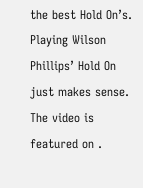the best Hold On’s. Playing Wilson Phillips’ Hold On just makes sense. The video is featured on .